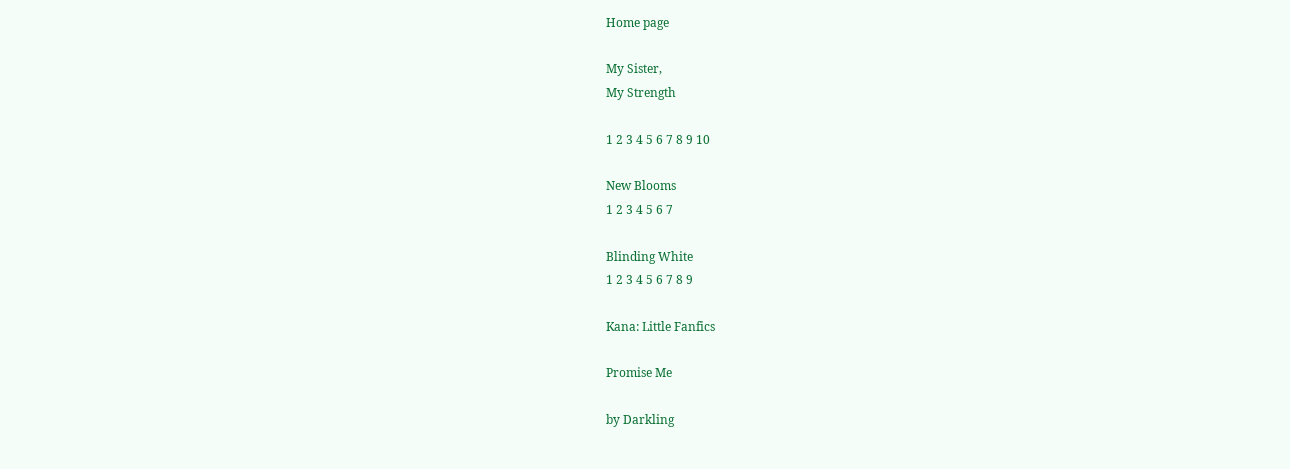Home page

My Sister,
My Strength

1 2 3 4 5 6 7 8 9 10

New Blooms
1 2 3 4 5 6 7

Blinding White
1 2 3 4 5 6 7 8 9

Kana: Little Fanfics

Promise Me

by Darkling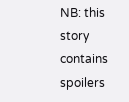NB: this story contains spoilers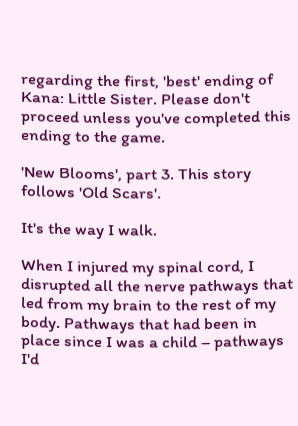regarding the first, 'best' ending of Kana: Little Sister. Please don't proceed unless you've completed this ending to the game.

'New Blooms', part 3. This story follows 'Old Scars'.

It's the way I walk.

When I injured my spinal cord, I disrupted all the nerve pathways that led from my brain to the rest of my body. Pathways that had been in place since I was a child – pathways I'd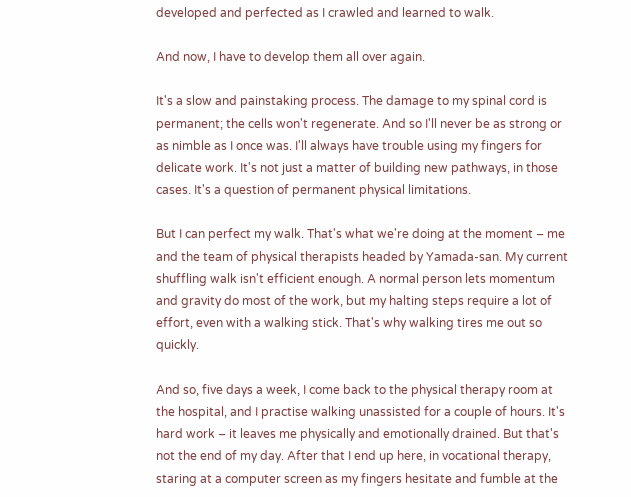developed and perfected as I crawled and learned to walk.

And now, I have to develop them all over again.

It's a slow and painstaking process. The damage to my spinal cord is permanent; the cells won't regenerate. And so I'll never be as strong or as nimble as I once was. I'll always have trouble using my fingers for delicate work. It's not just a matter of building new pathways, in those cases. It's a question of permanent physical limitations.

But I can perfect my walk. That's what we're doing at the moment – me and the team of physical therapists headed by Yamada-san. My current shuffling walk isn't efficient enough. A normal person lets momentum and gravity do most of the work, but my halting steps require a lot of effort, even with a walking stick. That's why walking tires me out so quickly.

And so, five days a week, I come back to the physical therapy room at the hospital, and I practise walking unassisted for a couple of hours. It's hard work – it leaves me physically and emotionally drained. But that's not the end of my day. After that I end up here, in vocational therapy, staring at a computer screen as my fingers hesitate and fumble at the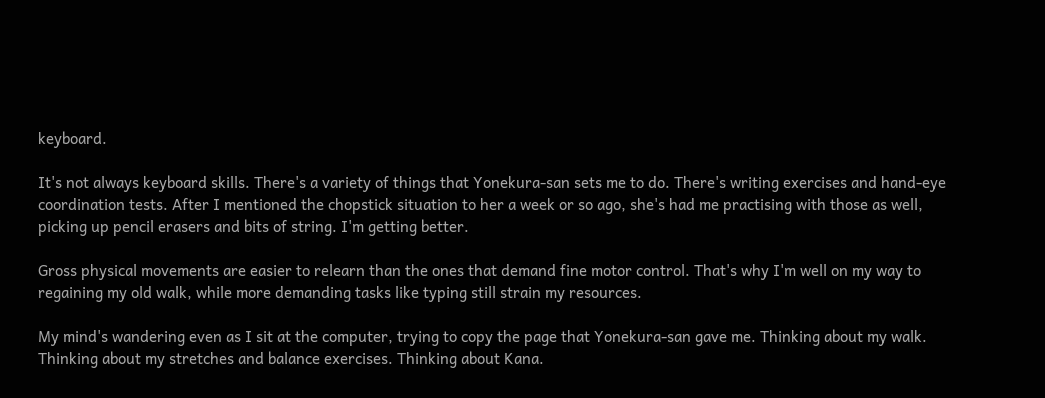keyboard.

It's not always keyboard skills. There's a variety of things that Yonekura-san sets me to do. There's writing exercises and hand-eye coordination tests. After I mentioned the chopstick situation to her a week or so ago, she's had me practising with those as well, picking up pencil erasers and bits of string. I'm getting better.

Gross physical movements are easier to relearn than the ones that demand fine motor control. That's why I'm well on my way to regaining my old walk, while more demanding tasks like typing still strain my resources.

My mind's wandering even as I sit at the computer, trying to copy the page that Yonekura-san gave me. Thinking about my walk. Thinking about my stretches and balance exercises. Thinking about Kana.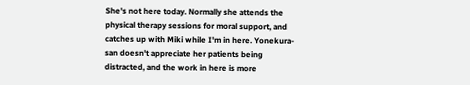She's not here today. Normally she attends the physical therapy sessions for moral support, and catches up with Miki while I'm in here. Yonekura-san doesn't appreciate her patients being distracted, and the work in here is more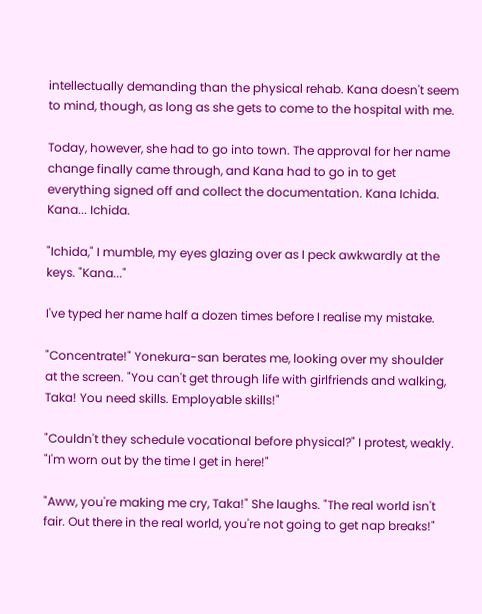intellectually demanding than the physical rehab. Kana doesn't seem to mind, though, as long as she gets to come to the hospital with me.

Today, however, she had to go into town. The approval for her name change finally came through, and Kana had to go in to get everything signed off and collect the documentation. Kana Ichida. Kana... Ichida.

"Ichida," I mumble, my eyes glazing over as I peck awkwardly at the keys. "Kana..."

I've typed her name half a dozen times before I realise my mistake.

"Concentrate!" Yonekura-san berates me, looking over my shoulder at the screen. "You can't get through life with girlfriends and walking, Taka! You need skills. Employable skills!"

"Couldn't they schedule vocational before physical?" I protest, weakly. "I'm worn out by the time I get in here!"

"Aww, you're making me cry, Taka!" She laughs. "The real world isn't fair. Out there in the real world, you're not going to get nap breaks!"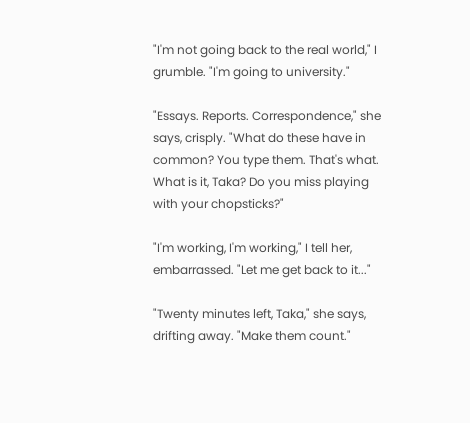"I'm not going back to the real world," I grumble. "I'm going to university."

"Essays. Reports. Correspondence," she says, crisply. "What do these have in common? You type them. That's what. What is it, Taka? Do you miss playing with your chopsticks?"

"I'm working, I'm working," I tell her, embarrassed. "Let me get back to it..."

"Twenty minutes left, Taka," she says, drifting away. "Make them count."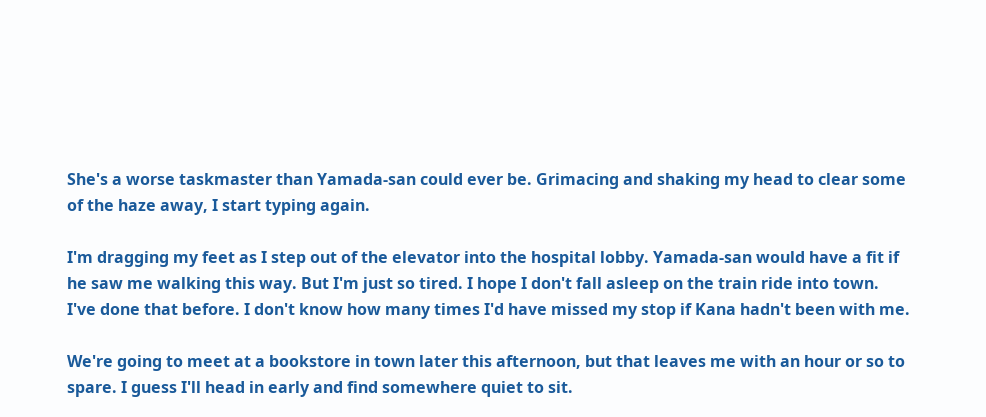She's a worse taskmaster than Yamada-san could ever be. Grimacing and shaking my head to clear some of the haze away, I start typing again.

I'm dragging my feet as I step out of the elevator into the hospital lobby. Yamada-san would have a fit if he saw me walking this way. But I'm just so tired. I hope I don't fall asleep on the train ride into town. I've done that before. I don't know how many times I'd have missed my stop if Kana hadn't been with me.

We're going to meet at a bookstore in town later this afternoon, but that leaves me with an hour or so to spare. I guess I'll head in early and find somewhere quiet to sit.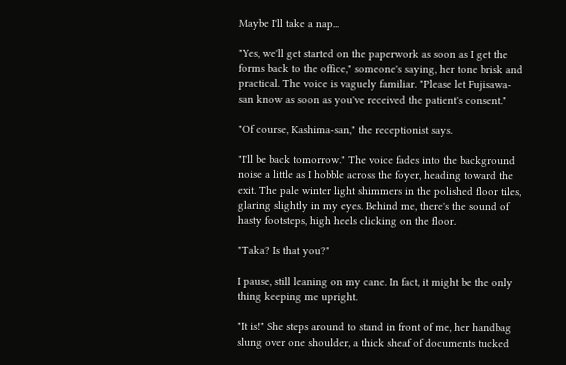Maybe I'll take a nap...

"Yes, we'll get started on the paperwork as soon as I get the forms back to the office," someone's saying, her tone brisk and practical. The voice is vaguely familiar. "Please let Fujisawa-san know as soon as you've received the patient's consent."

"Of course, Kashima-san," the receptionist says.

"I'll be back tomorrow." The voice fades into the background noise a little as I hobble across the foyer, heading toward the exit. The pale winter light shimmers in the polished floor tiles, glaring slightly in my eyes. Behind me, there's the sound of hasty footsteps, high heels clicking on the floor.

"Taka? Is that you?"

I pause, still leaning on my cane. In fact, it might be the only thing keeping me upright.

"It is!" She steps around to stand in front of me, her handbag slung over one shoulder, a thick sheaf of documents tucked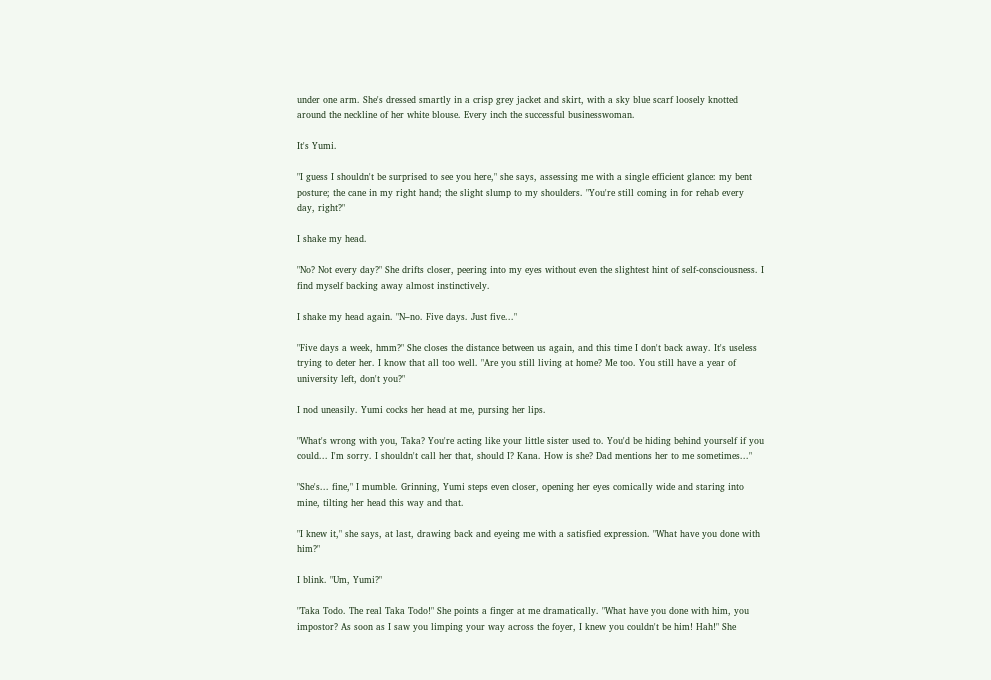under one arm. She's dressed smartly in a crisp grey jacket and skirt, with a sky blue scarf loosely knotted around the neckline of her white blouse. Every inch the successful businesswoman.

It's Yumi.

"I guess I shouldn't be surprised to see you here," she says, assessing me with a single efficient glance: my bent posture; the cane in my right hand; the slight slump to my shoulders. "You're still coming in for rehab every day, right?"

I shake my head.

"No? Not every day?" She drifts closer, peering into my eyes without even the slightest hint of self-consciousness. I find myself backing away almost instinctively.

I shake my head again. "N–no. Five days. Just five..."

"Five days a week, hmm?" She closes the distance between us again, and this time I don't back away. It's useless trying to deter her. I know that all too well. "Are you still living at home? Me too. You still have a year of university left, don't you?"

I nod uneasily. Yumi cocks her head at me, pursing her lips.

"What's wrong with you, Taka? You're acting like your little sister used to. You'd be hiding behind yourself if you could... I'm sorry. I shouldn't call her that, should I? Kana. How is she? Dad mentions her to me sometimes..."

"She's... fine," I mumble. Grinning, Yumi steps even closer, opening her eyes comically wide and staring into mine, tilting her head this way and that.

"I knew it," she says, at last, drawing back and eyeing me with a satisfied expression. "What have you done with him?"

I blink. "Um, Yumi?"

"Taka Todo. The real Taka Todo!" She points a finger at me dramatically. "What have you done with him, you impostor? As soon as I saw you limping your way across the foyer, I knew you couldn't be him! Hah!" She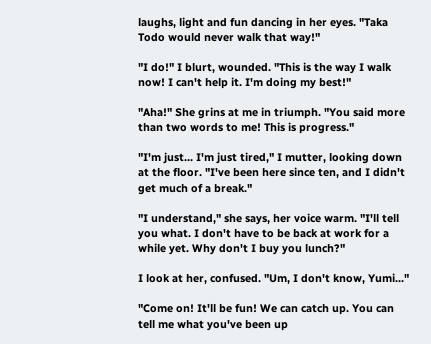laughs, light and fun dancing in her eyes. "Taka Todo would never walk that way!"

"I do!" I blurt, wounded. "This is the way I walk now! I can't help it. I'm doing my best!"

"Aha!" She grins at me in triumph. "You said more than two words to me! This is progress."

"I'm just... I'm just tired," I mutter, looking down at the floor. "I've been here since ten, and I didn't get much of a break."

"I understand," she says, her voice warm. "I'll tell you what. I don't have to be back at work for a while yet. Why don't I buy you lunch?"

I look at her, confused. "Um, I don't know, Yumi..."

"Come on! It'll be fun! We can catch up. You can tell me what you've been up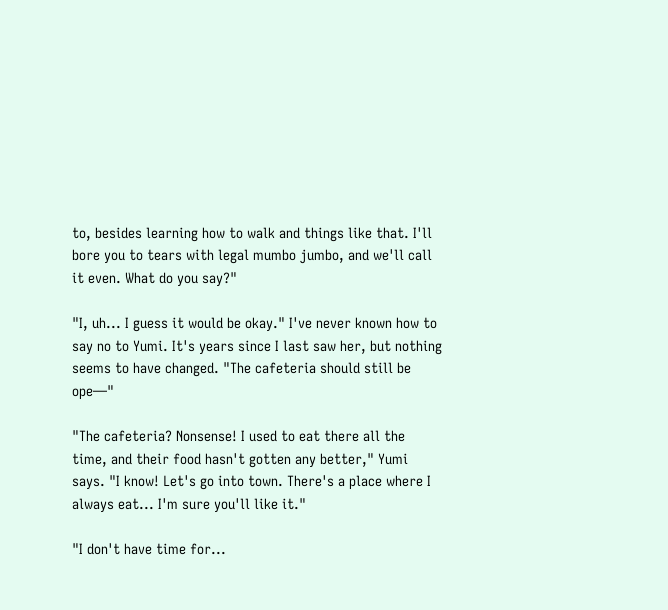to, besides learning how to walk and things like that. I'll bore you to tears with legal mumbo jumbo, and we'll call it even. What do you say?"

"I, uh... I guess it would be okay." I've never known how to say no to Yumi. It's years since I last saw her, but nothing seems to have changed. "The cafeteria should still be ope—"

"The cafeteria? Nonsense! I used to eat there all the time, and their food hasn't gotten any better," Yumi says. "I know! Let's go into town. There's a place where I always eat... I'm sure you'll like it."

"I don't have time for...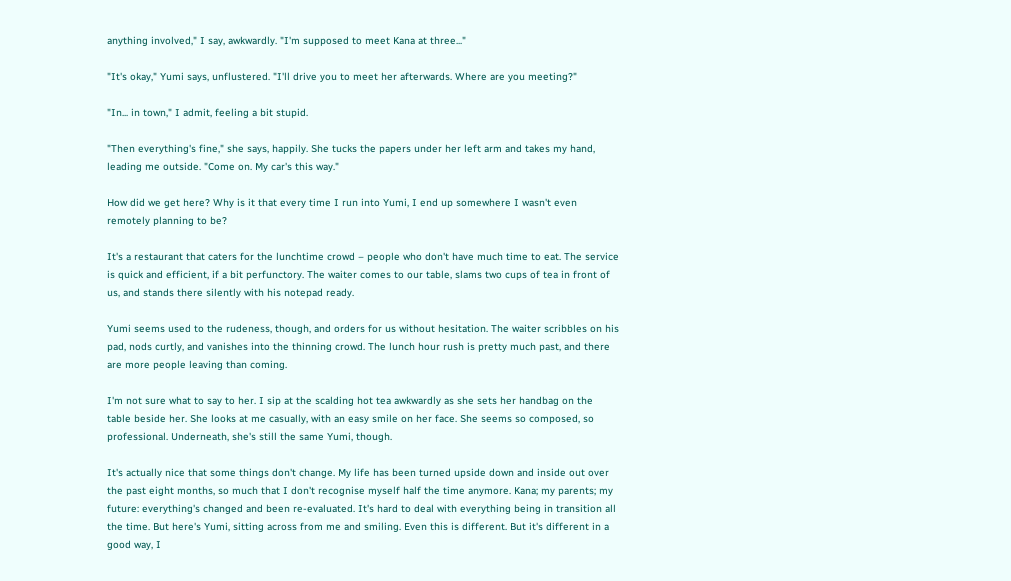anything involved," I say, awkwardly. "I'm supposed to meet Kana at three..."

"It's okay," Yumi says, unflustered. "I'll drive you to meet her afterwards. Where are you meeting?"

"In... in town," I admit, feeling a bit stupid.

"Then everything's fine," she says, happily. She tucks the papers under her left arm and takes my hand, leading me outside. "Come on. My car's this way."

How did we get here? Why is it that every time I run into Yumi, I end up somewhere I wasn't even remotely planning to be?

It's a restaurant that caters for the lunchtime crowd – people who don't have much time to eat. The service is quick and efficient, if a bit perfunctory. The waiter comes to our table, slams two cups of tea in front of us, and stands there silently with his notepad ready.

Yumi seems used to the rudeness, though, and orders for us without hesitation. The waiter scribbles on his pad, nods curtly, and vanishes into the thinning crowd. The lunch hour rush is pretty much past, and there are more people leaving than coming.

I'm not sure what to say to her. I sip at the scalding hot tea awkwardly as she sets her handbag on the table beside her. She looks at me casually, with an easy smile on her face. She seems so composed, so professional. Underneath, she's still the same Yumi, though.

It's actually nice that some things don't change. My life has been turned upside down and inside out over the past eight months, so much that I don't recognise myself half the time anymore. Kana; my parents; my future: everything's changed and been re-evaluated. It's hard to deal with everything being in transition all the time. But here's Yumi, sitting across from me and smiling. Even this is different. But it's different in a good way, I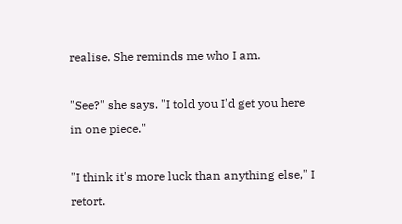realise. She reminds me who I am.

"See?" she says. "I told you I'd get you here in one piece."

"I think it's more luck than anything else," I retort.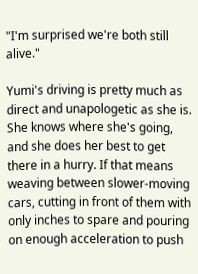"I'm surprised we're both still alive."

Yumi's driving is pretty much as direct and unapologetic as she is. She knows where she's going, and she does her best to get there in a hurry. If that means weaving between slower-moving cars, cutting in front of them with only inches to spare and pouring on enough acceleration to push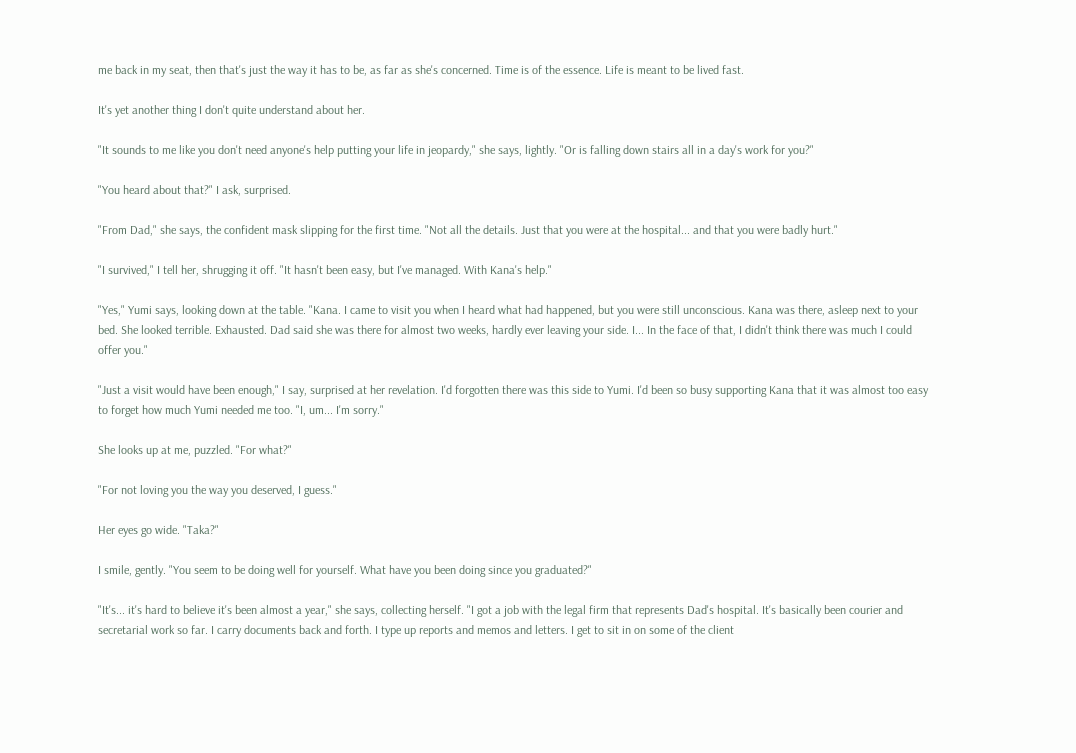me back in my seat, then that's just the way it has to be, as far as she's concerned. Time is of the essence. Life is meant to be lived fast.

It's yet another thing I don't quite understand about her.

"It sounds to me like you don't need anyone's help putting your life in jeopardy," she says, lightly. "Or is falling down stairs all in a day's work for you?"

"You heard about that?" I ask, surprised.

"From Dad," she says, the confident mask slipping for the first time. "Not all the details. Just that you were at the hospital... and that you were badly hurt."

"I survived," I tell her, shrugging it off. "It hasn't been easy, but I've managed. With Kana's help."

"Yes," Yumi says, looking down at the table. "Kana. I came to visit you when I heard what had happened, but you were still unconscious. Kana was there, asleep next to your bed. She looked terrible. Exhausted. Dad said she was there for almost two weeks, hardly ever leaving your side. I... In the face of that, I didn't think there was much I could offer you."

"Just a visit would have been enough," I say, surprised at her revelation. I'd forgotten there was this side to Yumi. I'd been so busy supporting Kana that it was almost too easy to forget how much Yumi needed me too. "I, um... I'm sorry."

She looks up at me, puzzled. "For what?"

"For not loving you the way you deserved, I guess."

Her eyes go wide. "Taka?"

I smile, gently. "You seem to be doing well for yourself. What have you been doing since you graduated?"

"It's... it's hard to believe it's been almost a year," she says, collecting herself. "I got a job with the legal firm that represents Dad's hospital. It's basically been courier and secretarial work so far. I carry documents back and forth. I type up reports and memos and letters. I get to sit in on some of the client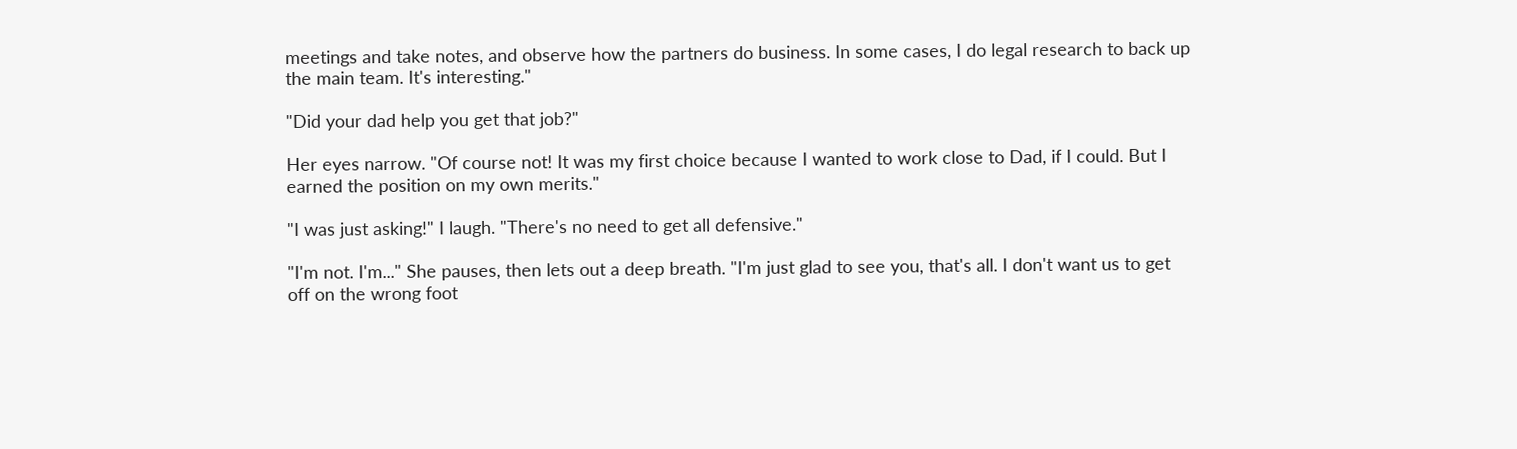meetings and take notes, and observe how the partners do business. In some cases, I do legal research to back up the main team. It's interesting."

"Did your dad help you get that job?"

Her eyes narrow. "Of course not! It was my first choice because I wanted to work close to Dad, if I could. But I earned the position on my own merits."

"I was just asking!" I laugh. "There's no need to get all defensive."

"I'm not. I'm..." She pauses, then lets out a deep breath. "I'm just glad to see you, that's all. I don't want us to get off on the wrong foot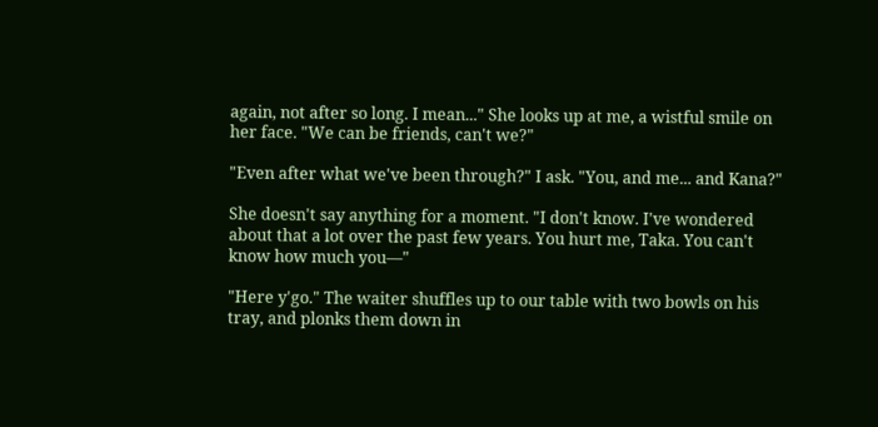again, not after so long. I mean..." She looks up at me, a wistful smile on her face. "We can be friends, can't we?"

"Even after what we've been through?" I ask. "You, and me... and Kana?"

She doesn't say anything for a moment. "I don't know. I've wondered about that a lot over the past few years. You hurt me, Taka. You can't know how much you—"

"Here y'go." The waiter shuffles up to our table with two bowls on his tray, and plonks them down in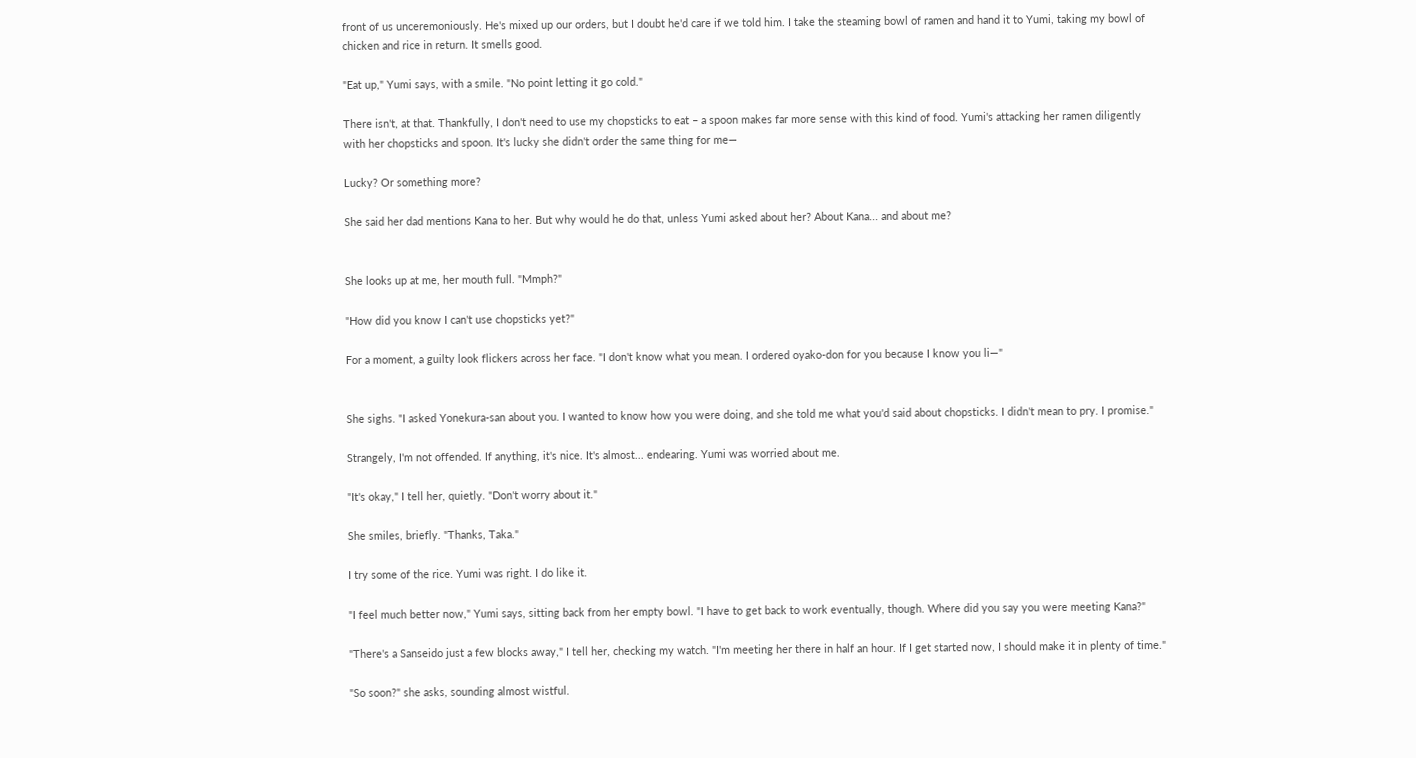front of us unceremoniously. He's mixed up our orders, but I doubt he'd care if we told him. I take the steaming bowl of ramen and hand it to Yumi, taking my bowl of chicken and rice in return. It smells good.

"Eat up," Yumi says, with a smile. "No point letting it go cold."

There isn't, at that. Thankfully, I don't need to use my chopsticks to eat – a spoon makes far more sense with this kind of food. Yumi's attacking her ramen diligently with her chopsticks and spoon. It's lucky she didn't order the same thing for me—

Lucky? Or something more?

She said her dad mentions Kana to her. But why would he do that, unless Yumi asked about her? About Kana... and about me?


She looks up at me, her mouth full. "Mmph?"

"How did you know I can't use chopsticks yet?"

For a moment, a guilty look flickers across her face. "I don't know what you mean. I ordered oyako-don for you because I know you li—"


She sighs. "I asked Yonekura-san about you. I wanted to know how you were doing, and she told me what you'd said about chopsticks. I didn't mean to pry. I promise."

Strangely, I'm not offended. If anything, it's nice. It's almost... endearing. Yumi was worried about me.

"It's okay," I tell her, quietly. "Don't worry about it."

She smiles, briefly. "Thanks, Taka."

I try some of the rice. Yumi was right. I do like it.

"I feel much better now," Yumi says, sitting back from her empty bowl. "I have to get back to work eventually, though. Where did you say you were meeting Kana?"

"There's a Sanseido just a few blocks away," I tell her, checking my watch. "I'm meeting her there in half an hour. If I get started now, I should make it in plenty of time."

"So soon?" she asks, sounding almost wistful.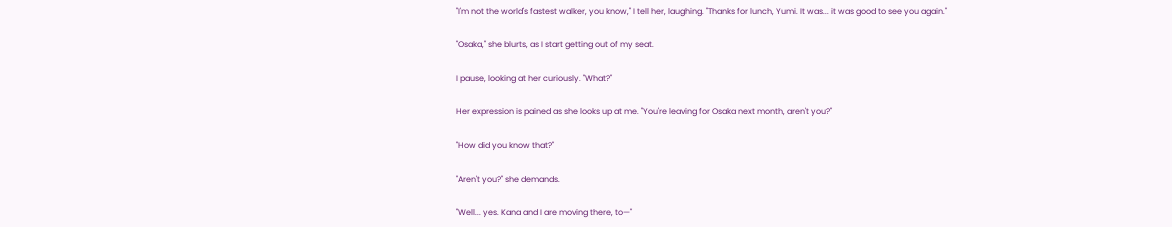"I'm not the world's fastest walker, you know," I tell her, laughing. "Thanks for lunch, Yumi. It was... it was good to see you again."

"Osaka," she blurts, as I start getting out of my seat.

I pause, looking at her curiously. "What?"

Her expression is pained as she looks up at me. "You're leaving for Osaka next month, aren't you?"

"How did you know that?"

"Aren't you?" she demands.

"Well... yes. Kana and I are moving there, to—"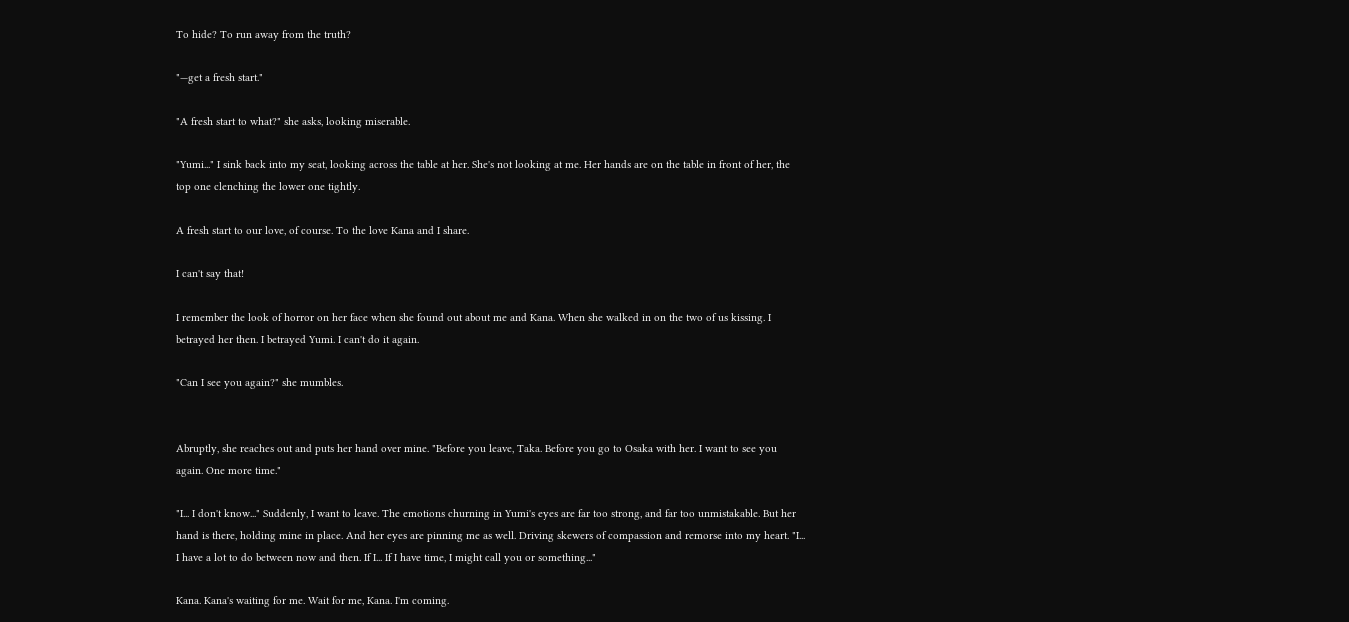To hide? To run away from the truth?

"—get a fresh start."

"A fresh start to what?" she asks, looking miserable.

"Yumi..." I sink back into my seat, looking across the table at her. She's not looking at me. Her hands are on the table in front of her, the top one clenching the lower one tightly.

A fresh start to our love, of course. To the love Kana and I share.

I can't say that!

I remember the look of horror on her face when she found out about me and Kana. When she walked in on the two of us kissing. I betrayed her then. I betrayed Yumi. I can't do it again.

"Can I see you again?" she mumbles.


Abruptly, she reaches out and puts her hand over mine. "Before you leave, Taka. Before you go to Osaka with her. I want to see you again. One more time."

"I... I don't know..." Suddenly, I want to leave. The emotions churning in Yumi's eyes are far too strong, and far too unmistakable. But her hand is there, holding mine in place. And her eyes are pinning me as well. Driving skewers of compassion and remorse into my heart. "I... I have a lot to do between now and then. If I... If I have time, I might call you or something..."

Kana. Kana's waiting for me. Wait for me, Kana. I'm coming.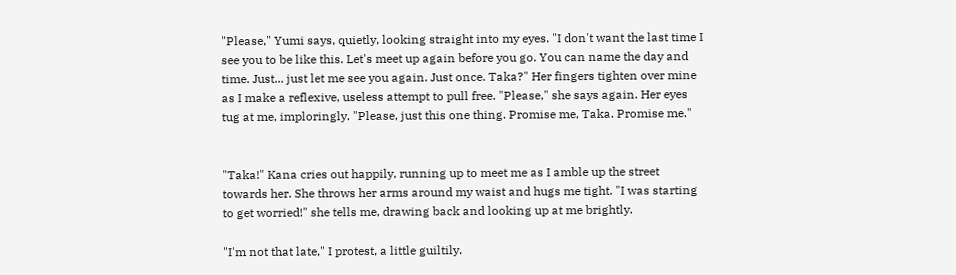"Please," Yumi says, quietly, looking straight into my eyes. "I don't want the last time I see you to be like this. Let's meet up again before you go. You can name the day and time. Just... just let me see you again. Just once. Taka?" Her fingers tighten over mine as I make a reflexive, useless attempt to pull free. "Please," she says again. Her eyes tug at me, imploringly. "Please, just this one thing. Promise me, Taka. Promise me."


"Taka!" Kana cries out happily, running up to meet me as I amble up the street towards her. She throws her arms around my waist and hugs me tight. "I was starting to get worried!" she tells me, drawing back and looking up at me brightly.

"I'm not that late," I protest, a little guiltily.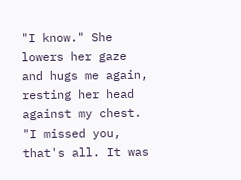"I know." She lowers her gaze and hugs me again, resting her head against my chest. "I missed you, that's all. It was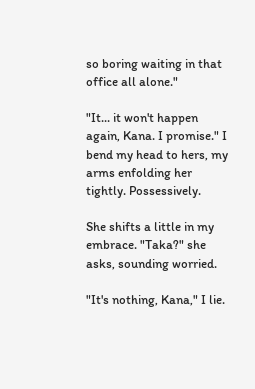so boring waiting in that office all alone."

"It... it won't happen again, Kana. I promise." I bend my head to hers, my arms enfolding her tightly. Possessively.

She shifts a little in my embrace. "Taka?" she asks, sounding worried.

"It's nothing, Kana," I lie.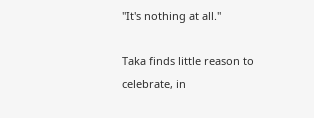"It's nothing at all."

Taka finds little reason to celebrate, in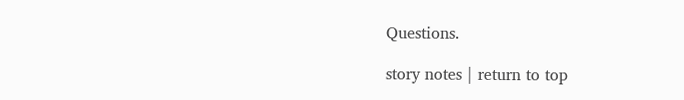Questions.

story notes | return to top